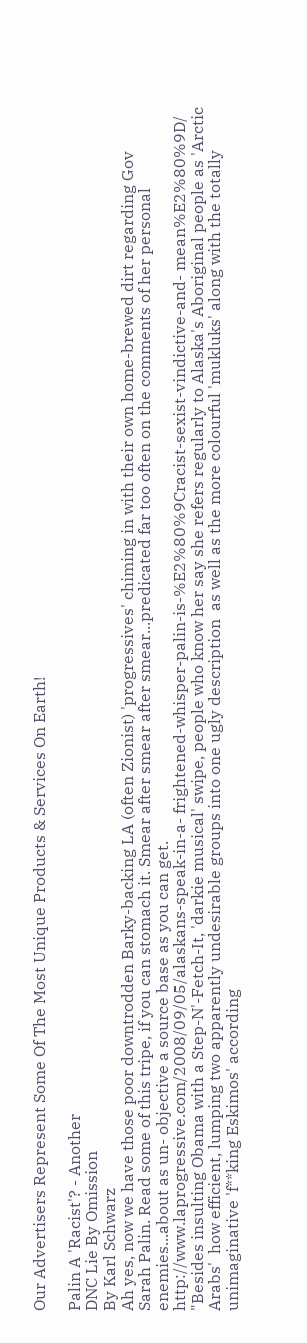Our Advertisers Represent Some Of The Most Unique Products & Services On Earth!

Palin A 'Racist'? - Another
DNC Lie By Omission
By Karl Schwarz
Ah yes, now we have those poor downtrodden Barky-backing LA (often Zionist) 'progressives' chiming in with their own home-brewed dirt regarding Gov Sarah Palin. Read some of this tripe, if you can stomach it. Smear after smear after smear...predicated far too often on the comments of her personal enemies...about as un- objective a source base as you can get.
http://www.laprogressive.com/2008/09/05/alaskans-speak-in-a- frightened-whisper-palin-is-%E2%80%9Cracist-sexist-vindictive-and- mean%E2%80%9D/
"Besides insulting Obama with a Step-N'-Fetch-It, 'darkie musical' swipe, people who know her say she refers regularly to Alaska's Aboriginal people as 'Arctic Arabs'  how efficient, lumping two apparently undesirable groups into one ugly description  as well as the more colourful 'mukluks' along with the totally unimaginative 'f**king Eskimos' according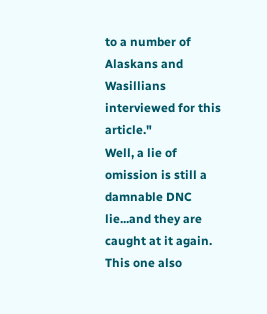to a number of Alaskans and Wasillians interviewed for this article."
Well, a lie of omission is still a damnable DNC lie...and they are caught at it again. This one also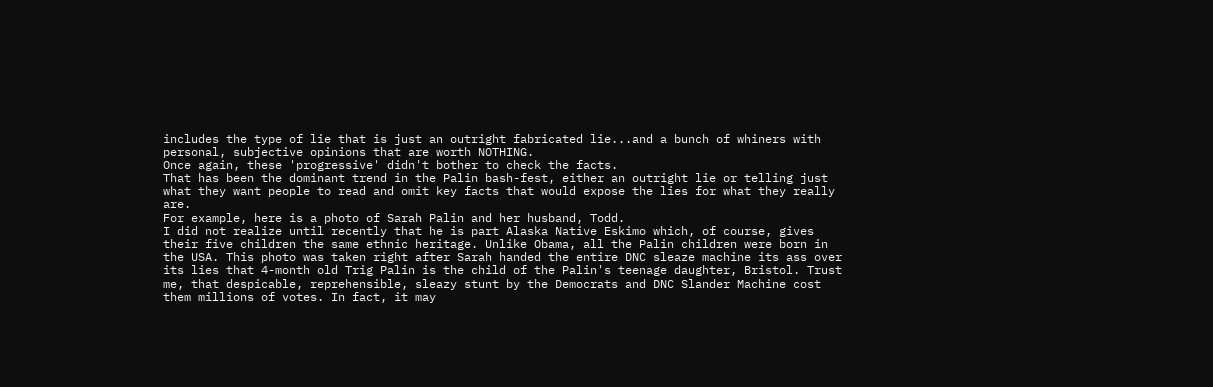includes the type of lie that is just an outright fabricated lie...and a bunch of whiners with personal, subjective opinions that are worth NOTHING.
Once again, these 'progressive' didn't bother to check the facts.
That has been the dominant trend in the Palin bash-fest, either an outright lie or telling just what they want people to read and omit key facts that would expose the lies for what they really are.
For example, here is a photo of Sarah Palin and her husband, Todd.
I did not realize until recently that he is part Alaska Native Eskimo which, of course, gives their five children the same ethnic heritage. Unlike Obama, all the Palin children were born in the USA. This photo was taken right after Sarah handed the entire DNC sleaze machine its ass over its lies that 4-month old Trig Palin is the child of the Palin's teenage daughter, Bristol. Trust me, that despicable, reprehensible, sleazy stunt by the Democrats and DNC Slander Machine cost them millions of votes. In fact, it may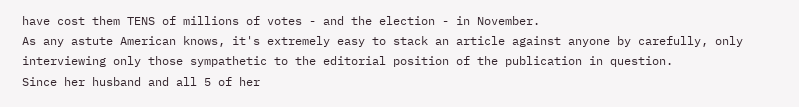have cost them TENS of millions of votes - and the election - in November.
As any astute American knows, it's extremely easy to stack an article against anyone by carefully, only interviewing only those sympathetic to the editorial position of the publication in question.
Since her husband and all 5 of her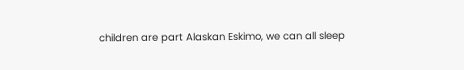children are part Alaskan Eskimo, we can all sleep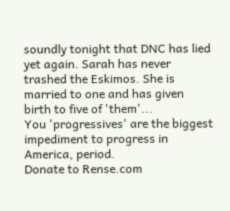soundly tonight that DNC has lied yet again. Sarah has never trashed the Eskimos. She is married to one and has given birth to five of 'them'...
You 'progressives' are the biggest impediment to progress in America, period.
Donate to Rense.com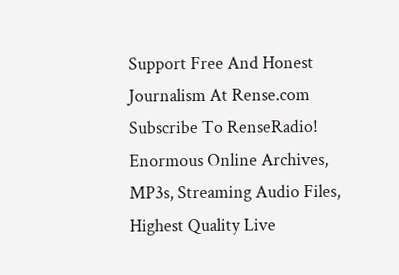Support Free And Honest
Journalism At Rense.com
Subscribe To RenseRadio!
Enormous Online Archives,
MP3s, Streaming Audio Files,
Highest Quality Live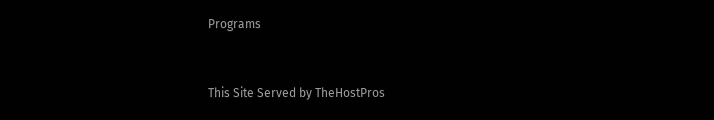Programs


This Site Served by TheHostPros